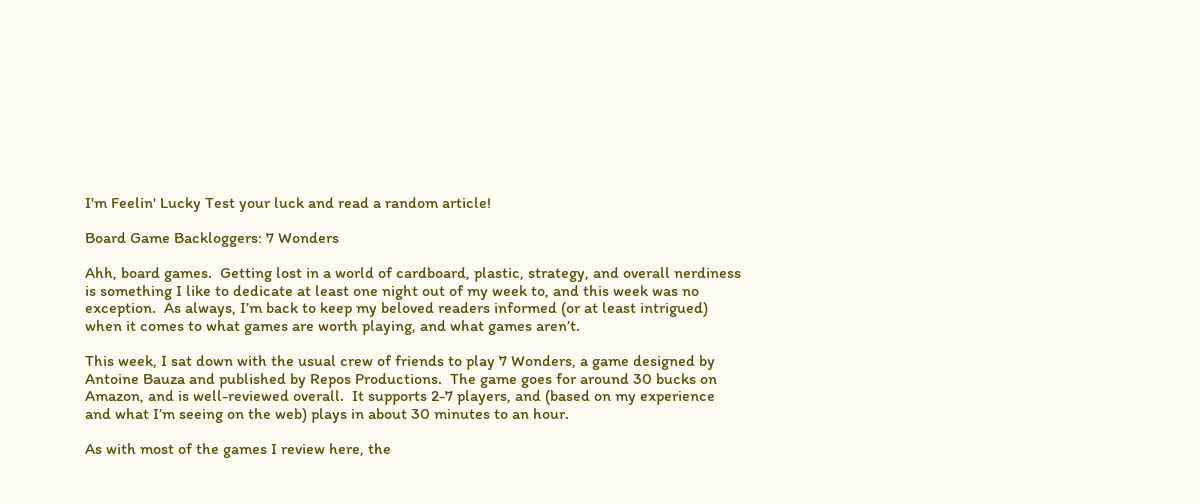I'm Feelin' Lucky Test your luck and read a random article!

Board Game Backloggers: 7 Wonders

Ahh, board games.  Getting lost in a world of cardboard, plastic, strategy, and overall nerdiness is something I like to dedicate at least one night out of my week to, and this week was no exception.  As always, I’m back to keep my beloved readers informed (or at least intrigued) when it comes to what games are worth playing, and what games aren’t.

This week, I sat down with the usual crew of friends to play 7 Wonders, a game designed by Antoine Bauza and published by Repos Productions.  The game goes for around 30 bucks on Amazon, and is well-reviewed overall.  It supports 2-7 players, and (based on my experience and what I’m seeing on the web) plays in about 30 minutes to an hour.

As with most of the games I review here, the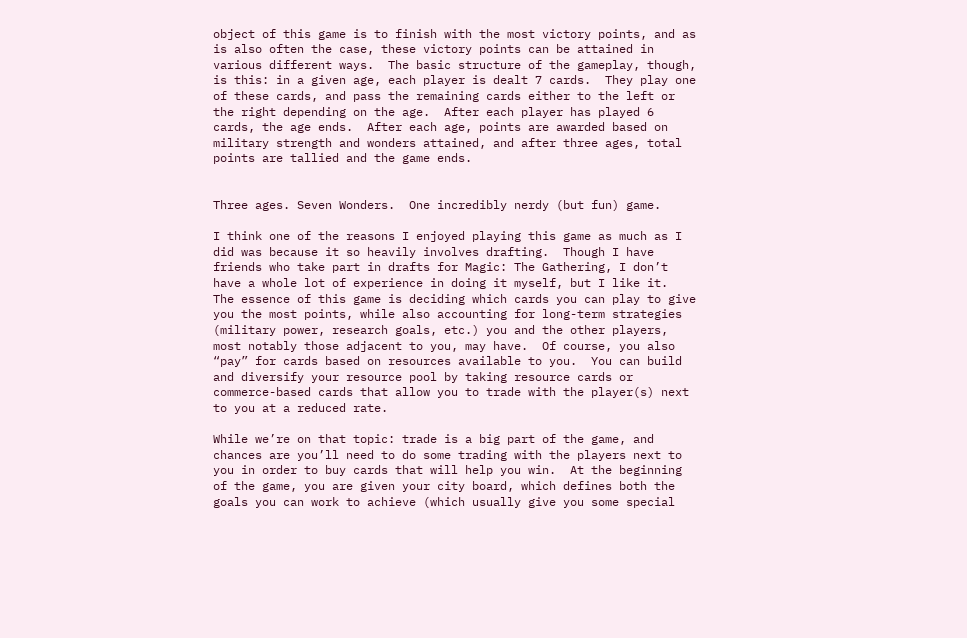object of this game is to finish with the most victory points, and as is also often the case, these victory points can be attained in various different ways.  The basic structure of the gameplay, though, is this: in a given age, each player is dealt 7 cards.  They play one of these cards, and pass the remaining cards either to the left or the right depending on the age.  After each player has played 6 cards, the age ends.  After each age, points are awarded based on military strength and wonders attained, and after three ages, total points are tallied and the game ends.


Three ages. Seven Wonders.  One incredibly nerdy (but fun) game.

I think one of the reasons I enjoyed playing this game as much as I did was because it so heavily involves drafting.  Though I have friends who take part in drafts for Magic: The Gathering, I don’t have a whole lot of experience in doing it myself, but I like it.  The essence of this game is deciding which cards you can play to give you the most points, while also accounting for long-term strategies (military power, research goals, etc.) you and the other players, most notably those adjacent to you, may have.  Of course, you also “pay” for cards based on resources available to you.  You can build and diversify your resource pool by taking resource cards or commerce-based cards that allow you to trade with the player(s) next to you at a reduced rate.

While we’re on that topic: trade is a big part of the game, and chances are you’ll need to do some trading with the players next to you in order to buy cards that will help you win.  At the beginning of the game, you are given your city board, which defines both the goals you can work to achieve (which usually give you some special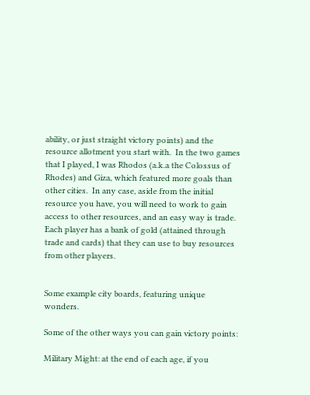ability, or just straight victory points) and the resource allotment you start with.  In the two games that I played, I was Rhodos (a.k.a the Colossus of Rhodes) and Giza, which featured more goals than other cities.  In any case, aside from the initial resource you have, you will need to work to gain access to other resources, and an easy way is trade.  Each player has a bank of gold (attained through trade and cards) that they can use to buy resources from other players.


Some example city boards, featuring unique wonders.

Some of the other ways you can gain victory points:

Military Might: at the end of each age, if you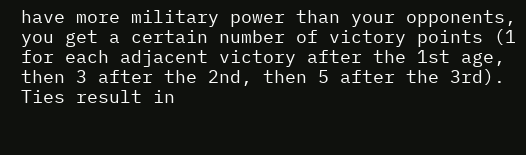have more military power than your opponents, you get a certain number of victory points (1 for each adjacent victory after the 1st age, then 3 after the 2nd, then 5 after the 3rd).  Ties result in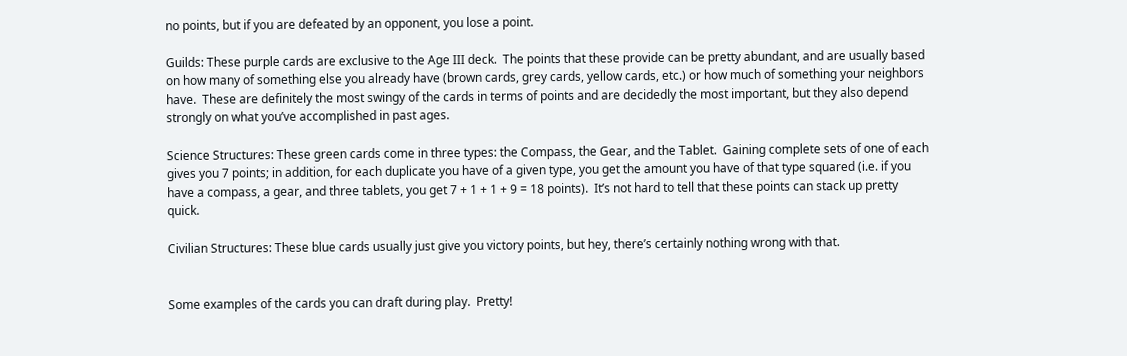no points, but if you are defeated by an opponent, you lose a point.

Guilds: These purple cards are exclusive to the Age III deck.  The points that these provide can be pretty abundant, and are usually based on how many of something else you already have (brown cards, grey cards, yellow cards, etc.) or how much of something your neighbors have.  These are definitely the most swingy of the cards in terms of points and are decidedly the most important, but they also depend strongly on what you’ve accomplished in past ages.

Science Structures: These green cards come in three types: the Compass, the Gear, and the Tablet.  Gaining complete sets of one of each gives you 7 points; in addition, for each duplicate you have of a given type, you get the amount you have of that type squared (i.e. if you have a compass, a gear, and three tablets, you get 7 + 1 + 1 + 9 = 18 points).  It’s not hard to tell that these points can stack up pretty quick.

Civilian Structures: These blue cards usually just give you victory points, but hey, there’s certainly nothing wrong with that.


Some examples of the cards you can draft during play.  Pretty!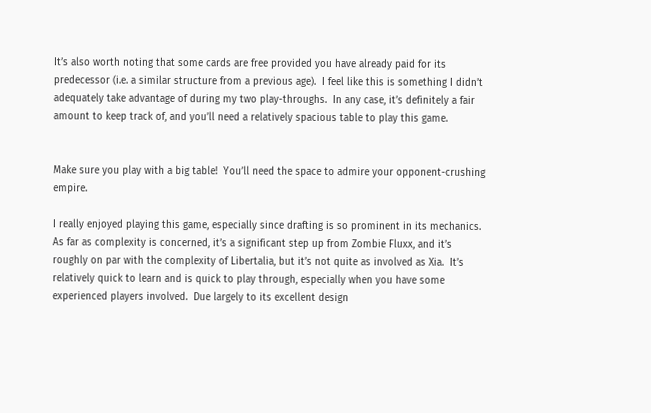It’s also worth noting that some cards are free provided you have already paid for its predecessor (i.e. a similar structure from a previous age).  I feel like this is something I didn’t adequately take advantage of during my two play-throughs.  In any case, it’s definitely a fair amount to keep track of, and you’ll need a relatively spacious table to play this game.


Make sure you play with a big table!  You’ll need the space to admire your opponent-crushing empire.

I really enjoyed playing this game, especially since drafting is so prominent in its mechanics.  As far as complexity is concerned, it’s a significant step up from Zombie Fluxx, and it’s roughly on par with the complexity of Libertalia, but it’s not quite as involved as Xia.  It’s relatively quick to learn and is quick to play through, especially when you have some experienced players involved.  Due largely to its excellent design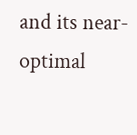and its near-optimal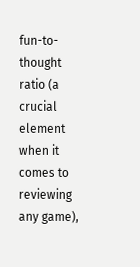fun-to-thought ratio (a crucial element when it comes to reviewing any game),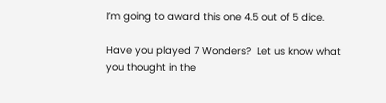I’m going to award this one 4.5 out of 5 dice.

Have you played 7 Wonders?  Let us know what you thought in the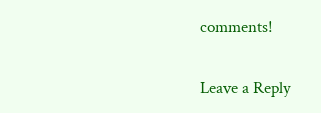comments!

Leave a Reply